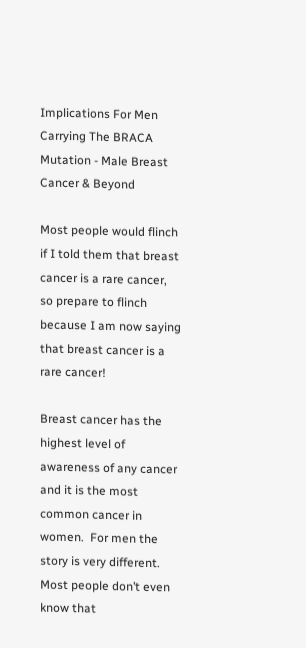Implications For Men Carrying The BRACA Mutation - Male Breast Cancer & Beyond

Most people would flinch if I told them that breast cancer is a rare cancer, so prepare to flinch because I am now saying that breast cancer is a rare cancer!

Breast cancer has the highest level of awareness of any cancer and it is the most common cancer in women.  For men the story is very different.   Most people don’t even know that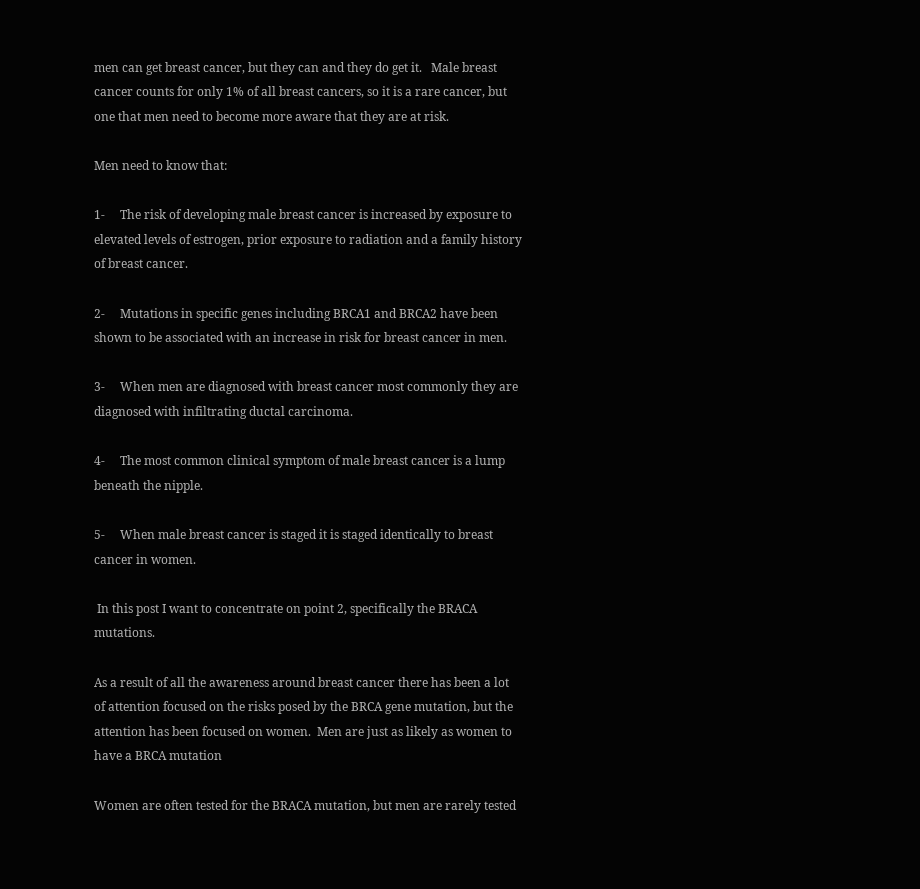men can get breast cancer, but they can and they do get it.   Male breast cancer counts for only 1% of all breast cancers, so it is a rare cancer, but one that men need to become more aware that they are at risk.

Men need to know that:

1-     The risk of developing male breast cancer is increased by exposure to elevated levels of estrogen, prior exposure to radiation and a family history of breast cancer.

2-     Mutations in specific genes including BRCA1 and BRCA2 have been shown to be associated with an increase in risk for breast cancer in men.

3-     When men are diagnosed with breast cancer most commonly they are diagnosed with infiltrating ductal carcinoma.

4-     The most common clinical symptom of male breast cancer is a lump beneath the nipple.

5-     When male breast cancer is staged it is staged identically to breast cancer in women.

 In this post I want to concentrate on point 2, specifically the BRACA mutations.

As a result of all the awareness around breast cancer there has been a lot of attention focused on the risks posed by the BRCA gene mutation, but the attention has been focused on women.  Men are just as likely as women to have a BRCA mutation

Women are often tested for the BRACA mutation, but men are rarely tested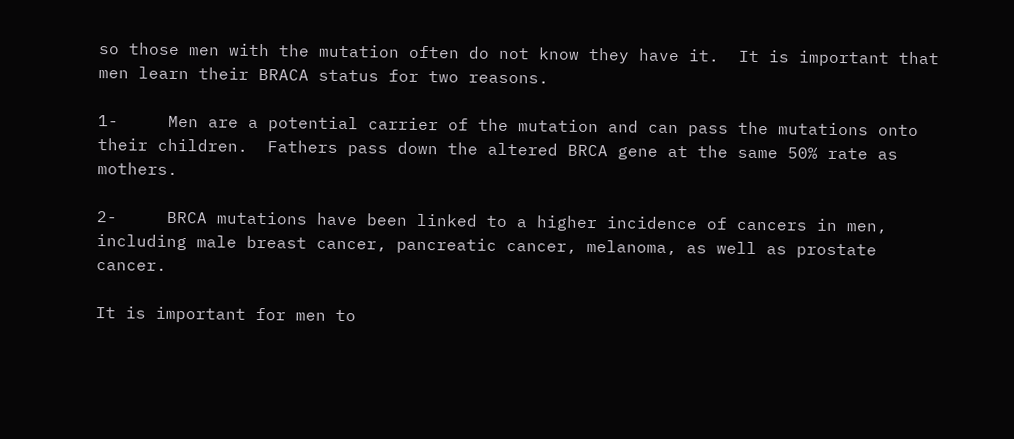so those men with the mutation often do not know they have it.  It is important that men learn their BRACA status for two reasons.

1-     Men are a potential carrier of the mutation and can pass the mutations onto their children.  Fathers pass down the altered BRCA gene at the same 50% rate as mothers.

2-     BRCA mutations have been linked to a higher incidence of cancers in men, including male breast cancer, pancreatic cancer, melanoma, as well as prostate cancer.

It is important for men to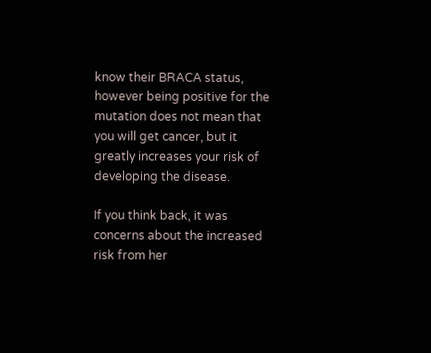know their BRACA status, however being positive for the mutation does not mean that you will get cancer, but it greatly increases your risk of developing the disease.

If you think back, it was concerns about the increased risk from her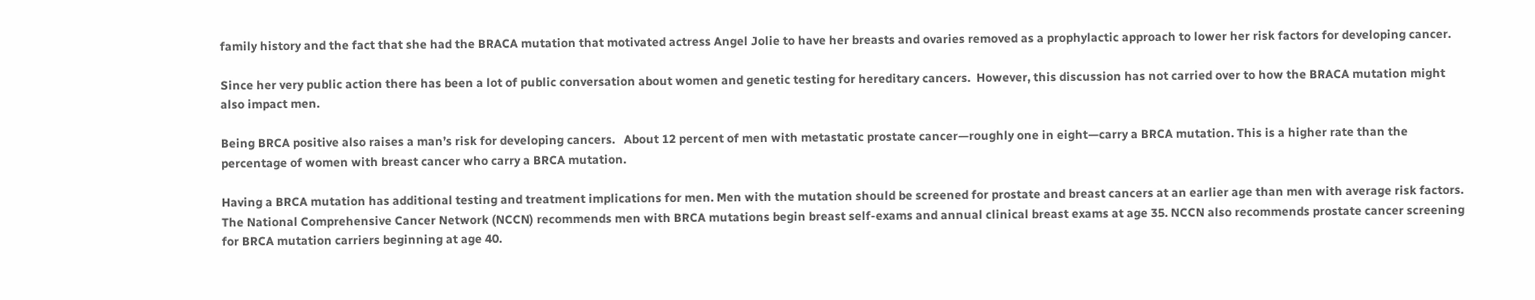family history and the fact that she had the BRACA mutation that motivated actress Angel Jolie to have her breasts and ovaries removed as a prophylactic approach to lower her risk factors for developing cancer.

Since her very public action there has been a lot of public conversation about women and genetic testing for hereditary cancers.  However, this discussion has not carried over to how the BRACA mutation might also impact men.

Being BRCA positive also raises a man’s risk for developing cancers.   About 12 percent of men with metastatic prostate cancer—roughly one in eight—carry a BRCA mutation. This is a higher rate than the percentage of women with breast cancer who carry a BRCA mutation.

Having a BRCA mutation has additional testing and treatment implications for men. Men with the mutation should be screened for prostate and breast cancers at an earlier age than men with average risk factors. The National Comprehensive Cancer Network (NCCN) recommends men with BRCA mutations begin breast self-exams and annual clinical breast exams at age 35. NCCN also recommends prostate cancer screening for BRCA mutation carriers beginning at age 40.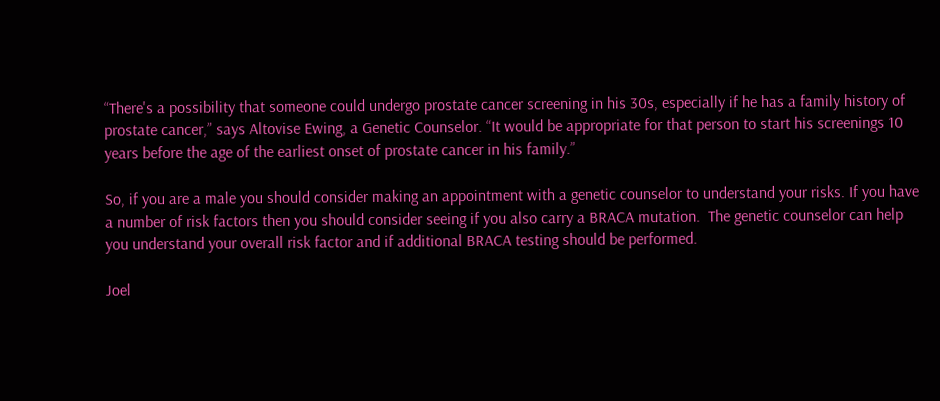“There's a possibility that someone could undergo prostate cancer screening in his 30s, especially if he has a family history of prostate cancer,” says Altovise Ewing, a Genetic Counselor. “It would be appropriate for that person to start his screenings 10 years before the age of the earliest onset of prostate cancer in his family.”

So, if you are a male you should consider making an appointment with a genetic counselor to understand your risks. If you have a number of risk factors then you should consider seeing if you also carry a BRACA mutation.  The genetic counselor can help you understand your overall risk factor and if additional BRACA testing should be performed.

Joel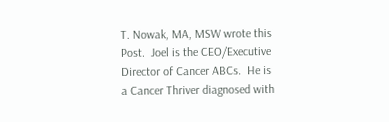T. Nowak, MA, MSW wrote this Post.  Joel is the CEO/Executive Director of Cancer ABCs.  He is a Cancer Thriver diagnosed with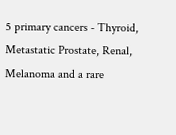5 primary cancers - Thyroid, Metastatic Prostate, Renal, Melanoma and a rare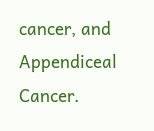cancer, and Appendiceal Cancer.